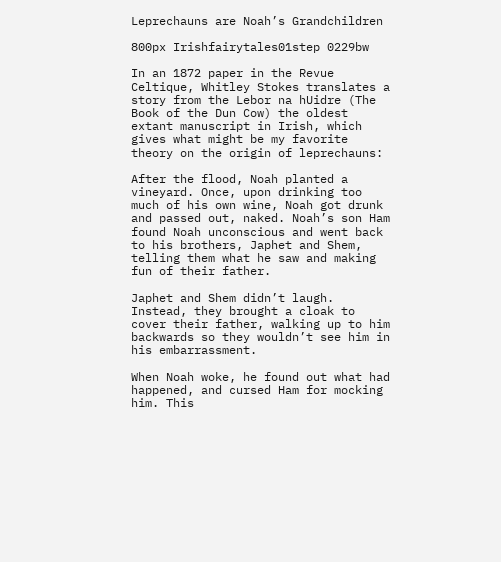Leprechauns are Noah’s Grandchildren

800px Irishfairytales01step 0229bw

In an 1872 paper in the Revue Celtique, Whitley Stokes translates a story from the Lebor na hUidre (The Book of the Dun Cow) the oldest extant manuscript in Irish, which gives what might be my favorite theory on the origin of leprechauns:

After the flood, Noah planted a vineyard. Once, upon drinking too much of his own wine, Noah got drunk and passed out, naked. Noah’s son Ham found Noah unconscious and went back to his brothers, Japhet and Shem, telling them what he saw and making fun of their father.

Japhet and Shem didn’t laugh. Instead, they brought a cloak to cover their father, walking up to him backwards so they wouldn’t see him in his embarrassment.

When Noah woke, he found out what had happened, and cursed Ham for mocking him. This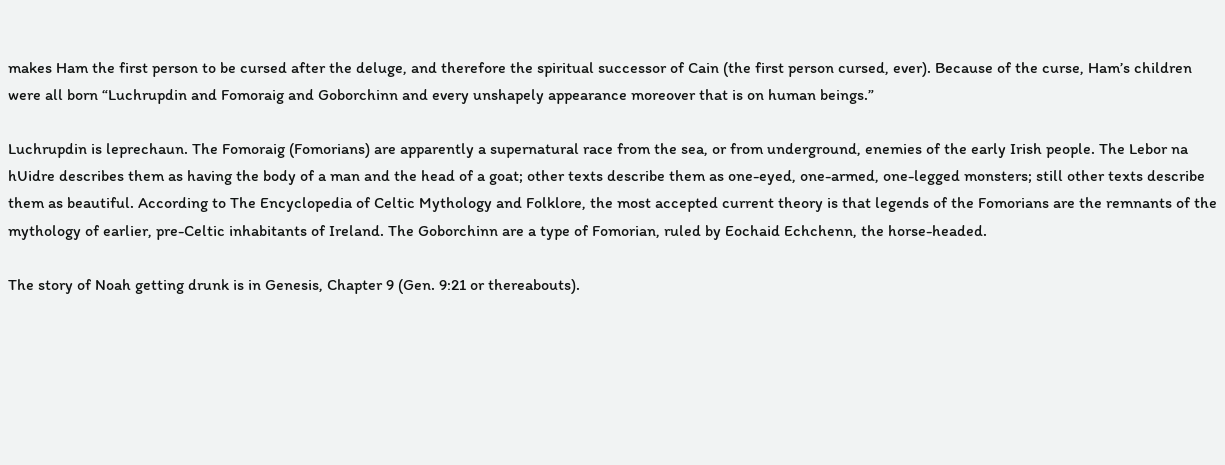makes Ham the first person to be cursed after the deluge, and therefore the spiritual successor of Cain (the first person cursed, ever). Because of the curse, Ham’s children were all born “Luchrupdin and Fomoraig and Goborchinn and every unshapely appearance moreover that is on human beings.”

Luchrupdin is leprechaun. The Fomoraig (Fomorians) are apparently a supernatural race from the sea, or from underground, enemies of the early Irish people. The Lebor na hUidre describes them as having the body of a man and the head of a goat; other texts describe them as one-eyed, one-armed, one-legged monsters; still other texts describe them as beautiful. According to The Encyclopedia of Celtic Mythology and Folklore, the most accepted current theory is that legends of the Fomorians are the remnants of the mythology of earlier, pre-Celtic inhabitants of Ireland. The Goborchinn are a type of Fomorian, ruled by Eochaid Echchenn, the horse-headed.

The story of Noah getting drunk is in Genesis, Chapter 9 (Gen. 9:21 or thereabouts).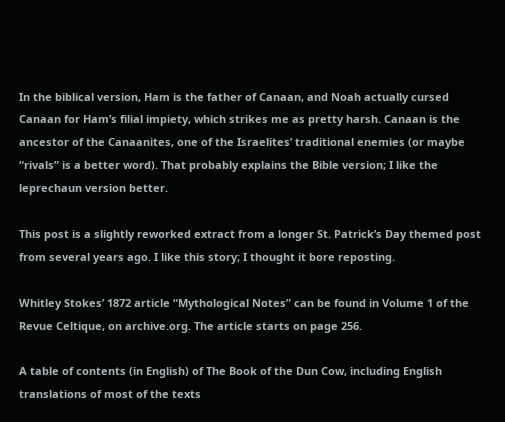In the biblical version, Ham is the father of Canaan, and Noah actually cursed Canaan for Ham’s filial impiety, which strikes me as pretty harsh. Canaan is the ancestor of the Canaanites, one of the Israelites’ traditional enemies (or maybe “rivals” is a better word). That probably explains the Bible version; I like the leprechaun version better.

This post is a slightly reworked extract from a longer St. Patrick’s Day themed post from several years ago. I like this story; I thought it bore reposting.

Whitley Stokes’ 1872 article “Mythological Notes” can be found in Volume 1 of the Revue Celtique, on archive.org. The article starts on page 256.

A table of contents (in English) of The Book of the Dun Cow, including English translations of most of the texts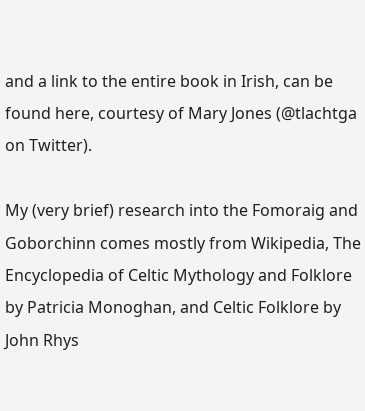and a link to the entire book in Irish, can be found here, courtesy of Mary Jones (@tlachtga on Twitter).

My (very brief) research into the Fomoraig and Goborchinn comes mostly from Wikipedia, The Encyclopedia of Celtic Mythology and Folklore by Patricia Monoghan, and Celtic Folklore by John Rhys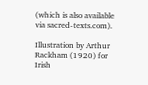(which is also available via sacred-texts.com).

Illustration by Arthur Rackham (1920) for Irish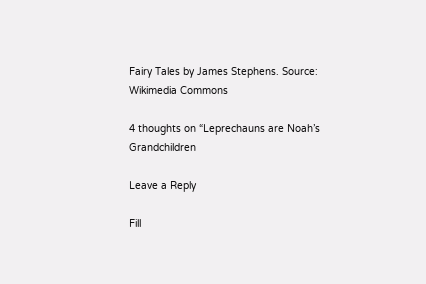Fairy Tales by James Stephens. Source: Wikimedia Commons

4 thoughts on “Leprechauns are Noah’s Grandchildren

Leave a Reply

Fill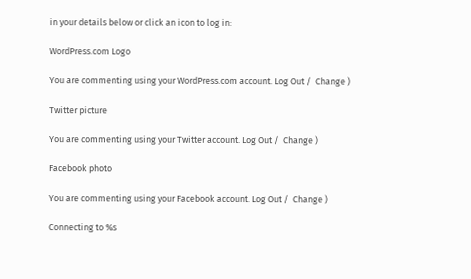in your details below or click an icon to log in:

WordPress.com Logo

You are commenting using your WordPress.com account. Log Out /  Change )

Twitter picture

You are commenting using your Twitter account. Log Out /  Change )

Facebook photo

You are commenting using your Facebook account. Log Out /  Change )

Connecting to %s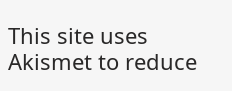This site uses Akismet to reduce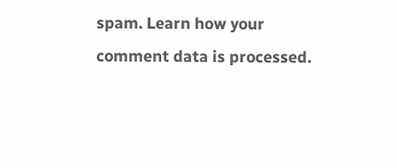spam. Learn how your comment data is processed.